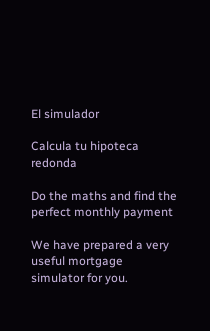El simulador

Calcula tu hipoteca redonda

Do the maths and find the perfect monthly payment

We have prepared a very useful mortgage simulator for you.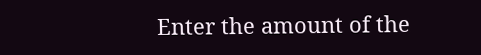Enter the amount of the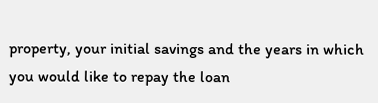property, your initial savings and the years in which you would like to repay the loan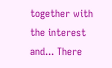together with the interest and... There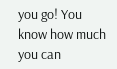you go! You know how much you can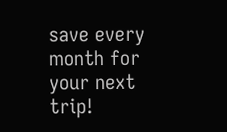save every month for your next trip!